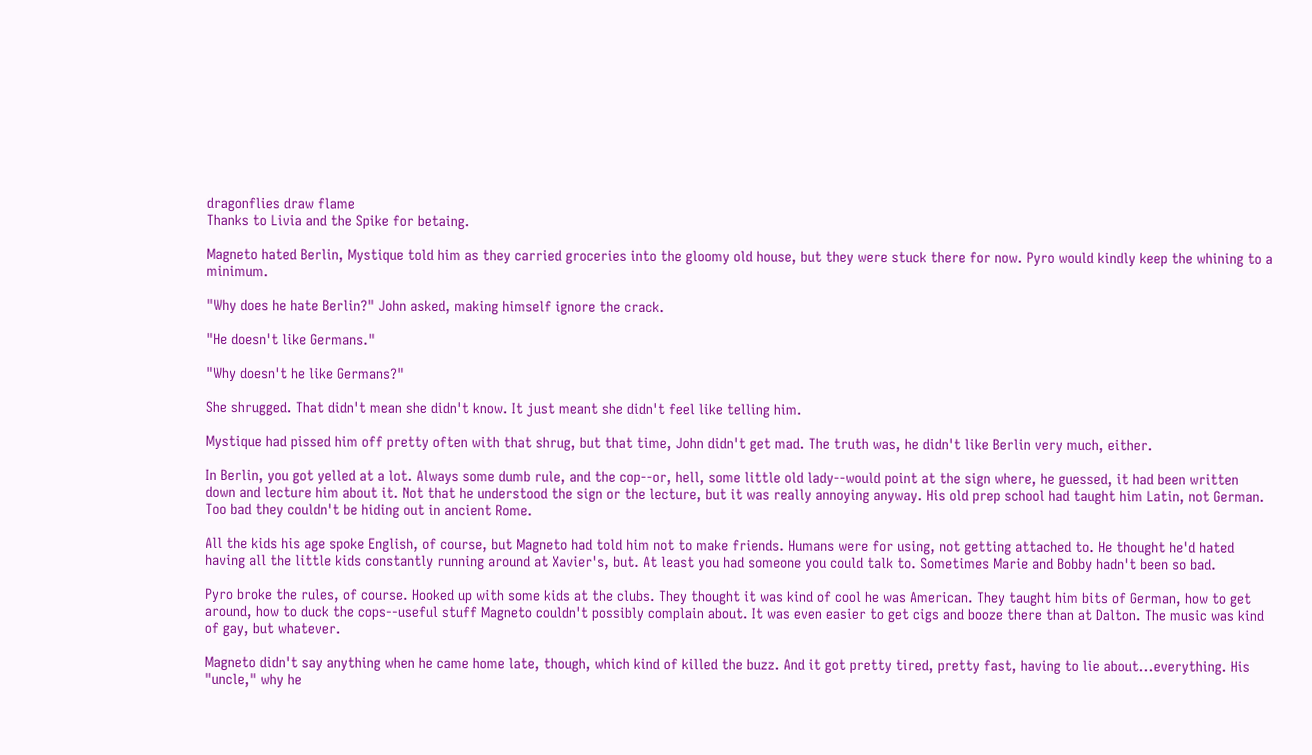dragonflies draw flame
Thanks to Livia and the Spike for betaing.

Magneto hated Berlin, Mystique told him as they carried groceries into the gloomy old house, but they were stuck there for now. Pyro would kindly keep the whining to a minimum.

"Why does he hate Berlin?" John asked, making himself ignore the crack.

"He doesn't like Germans."

"Why doesn't he like Germans?"

She shrugged. That didn't mean she didn't know. It just meant she didn't feel like telling him.

Mystique had pissed him off pretty often with that shrug, but that time, John didn't get mad. The truth was, he didn't like Berlin very much, either.

In Berlin, you got yelled at a lot. Always some dumb rule, and the cop--or, hell, some little old lady--would point at the sign where, he guessed, it had been written down and lecture him about it. Not that he understood the sign or the lecture, but it was really annoying anyway. His old prep school had taught him Latin, not German. Too bad they couldn't be hiding out in ancient Rome.

All the kids his age spoke English, of course, but Magneto had told him not to make friends. Humans were for using, not getting attached to. He thought he'd hated having all the little kids constantly running around at Xavier's, but. At least you had someone you could talk to. Sometimes Marie and Bobby hadn't been so bad.

Pyro broke the rules, of course. Hooked up with some kids at the clubs. They thought it was kind of cool he was American. They taught him bits of German, how to get around, how to duck the cops--useful stuff Magneto couldn't possibly complain about. It was even easier to get cigs and booze there than at Dalton. The music was kind of gay, but whatever.

Magneto didn't say anything when he came home late, though, which kind of killed the buzz. And it got pretty tired, pretty fast, having to lie about...everything. His "uncle," why he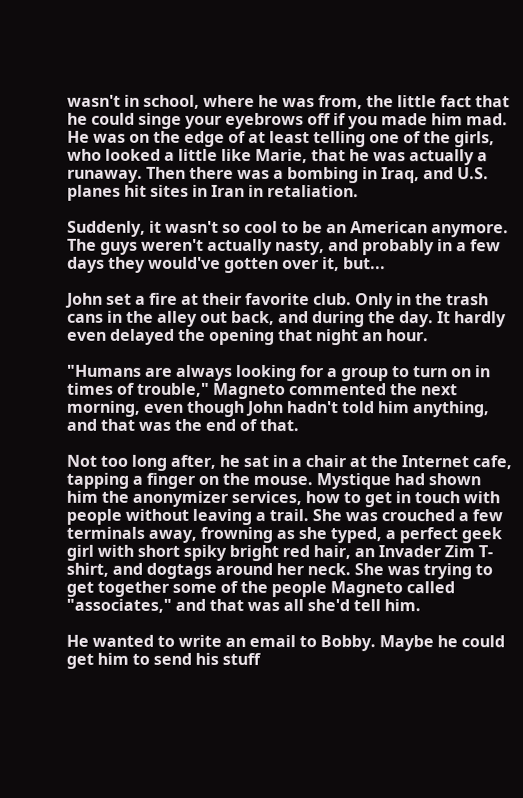wasn't in school, where he was from, the little fact that he could singe your eyebrows off if you made him mad. He was on the edge of at least telling one of the girls, who looked a little like Marie, that he was actually a runaway. Then there was a bombing in Iraq, and U.S. planes hit sites in Iran in retaliation.

Suddenly, it wasn't so cool to be an American anymore. The guys weren't actually nasty, and probably in a few days they would've gotten over it, but...

John set a fire at their favorite club. Only in the trash cans in the alley out back, and during the day. It hardly even delayed the opening that night an hour.

"Humans are always looking for a group to turn on in times of trouble," Magneto commented the next morning, even though John hadn't told him anything, and that was the end of that.

Not too long after, he sat in a chair at the Internet cafe, tapping a finger on the mouse. Mystique had shown him the anonymizer services, how to get in touch with people without leaving a trail. She was crouched a few terminals away, frowning as she typed, a perfect geek girl with short spiky bright red hair, an Invader Zim T-shirt, and dogtags around her neck. She was trying to get together some of the people Magneto called "associates," and that was all she'd tell him.

He wanted to write an email to Bobby. Maybe he could get him to send his stuff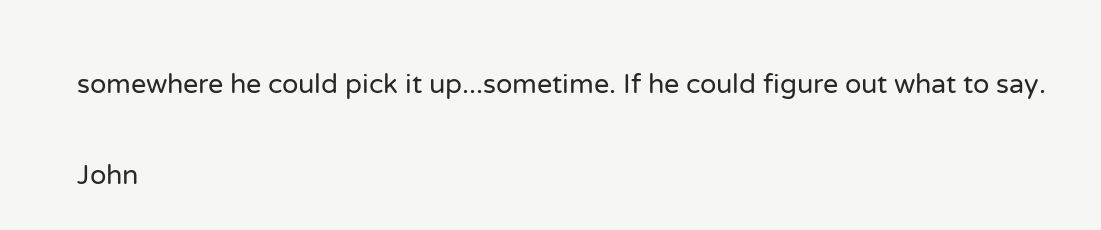somewhere he could pick it up...sometime. If he could figure out what to say.

John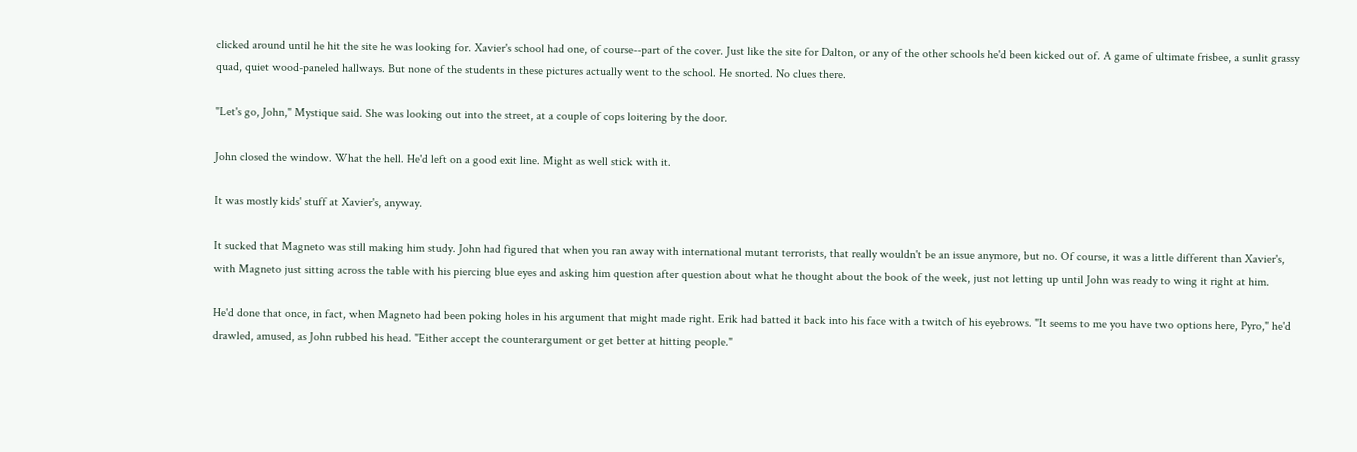clicked around until he hit the site he was looking for. Xavier's school had one, of course--part of the cover. Just like the site for Dalton, or any of the other schools he'd been kicked out of. A game of ultimate frisbee, a sunlit grassy quad, quiet wood-paneled hallways. But none of the students in these pictures actually went to the school. He snorted. No clues there.

"Let's go, John," Mystique said. She was looking out into the street, at a couple of cops loitering by the door.

John closed the window. What the hell. He'd left on a good exit line. Might as well stick with it.

It was mostly kids' stuff at Xavier's, anyway.

It sucked that Magneto was still making him study. John had figured that when you ran away with international mutant terrorists, that really wouldn't be an issue anymore, but no. Of course, it was a little different than Xavier's, with Magneto just sitting across the table with his piercing blue eyes and asking him question after question about what he thought about the book of the week, just not letting up until John was ready to wing it right at him.

He'd done that once, in fact, when Magneto had been poking holes in his argument that might made right. Erik had batted it back into his face with a twitch of his eyebrows. "It seems to me you have two options here, Pyro," he'd drawled, amused, as John rubbed his head. "Either accept the counterargument or get better at hitting people."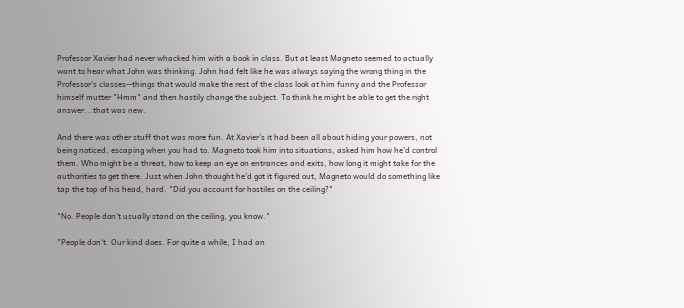Professor Xavier had never whacked him with a book in class. But at least Magneto seemed to actually want to hear what John was thinking. John had felt like he was always saying the wrong thing in the Professor's classes--things that would make the rest of the class look at him funny and the Professor himself mutter "Hmm" and then hastily change the subject. To think he might be able to get the right answer...that was new.

And there was other stuff that was more fun. At Xavier's it had been all about hiding your powers, not being noticed, escaping when you had to. Magneto took him into situations, asked him how he'd control them. Who might be a threat, how to keep an eye on entrances and exits, how long it might take for the authorities to get there. Just when John thought he'd got it figured out, Magneto would do something like tap the top of his head, hard. "Did you account for hostiles on the ceiling?"

"No. People don't usually stand on the ceiling, you know."

"People don't. Our kind does. For quite a while, I had an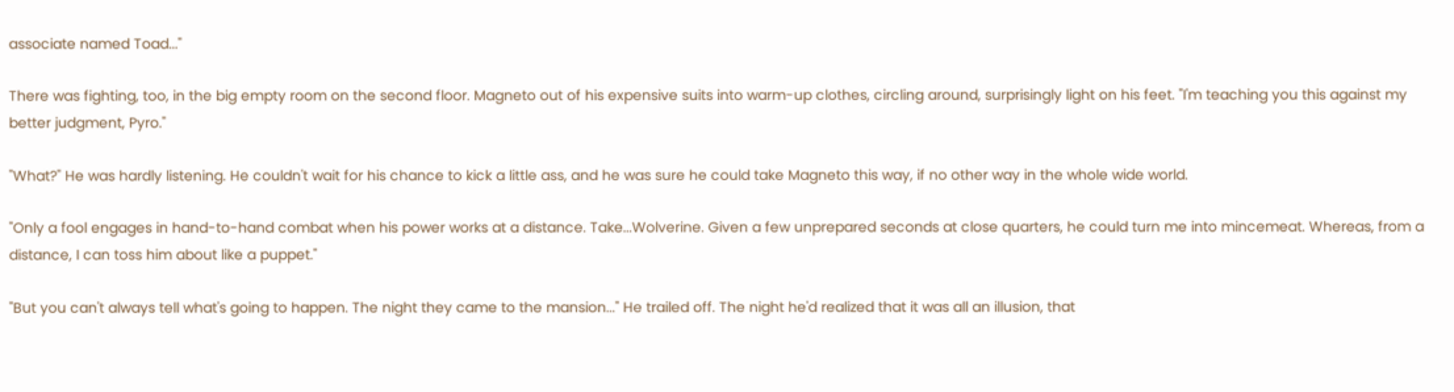associate named Toad..."

There was fighting, too, in the big empty room on the second floor. Magneto out of his expensive suits into warm-up clothes, circling around, surprisingly light on his feet. "I'm teaching you this against my better judgment, Pyro."

"What?" He was hardly listening. He couldn't wait for his chance to kick a little ass, and he was sure he could take Magneto this way, if no other way in the whole wide world.

"Only a fool engages in hand-to-hand combat when his power works at a distance. Take...Wolverine. Given a few unprepared seconds at close quarters, he could turn me into mincemeat. Whereas, from a distance, I can toss him about like a puppet."

"But you can't always tell what's going to happen. The night they came to the mansion..." He trailed off. The night he'd realized that it was all an illusion, that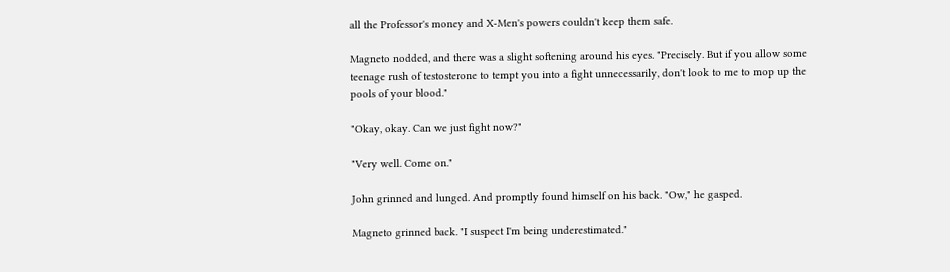all the Professor's money and X-Men's powers couldn't keep them safe.

Magneto nodded, and there was a slight softening around his eyes. "Precisely. But if you allow some teenage rush of testosterone to tempt you into a fight unnecessarily, don't look to me to mop up the pools of your blood."

"Okay, okay. Can we just fight now?"

"Very well. Come on."

John grinned and lunged. And promptly found himself on his back. "Ow," he gasped.

Magneto grinned back. "I suspect I'm being underestimated."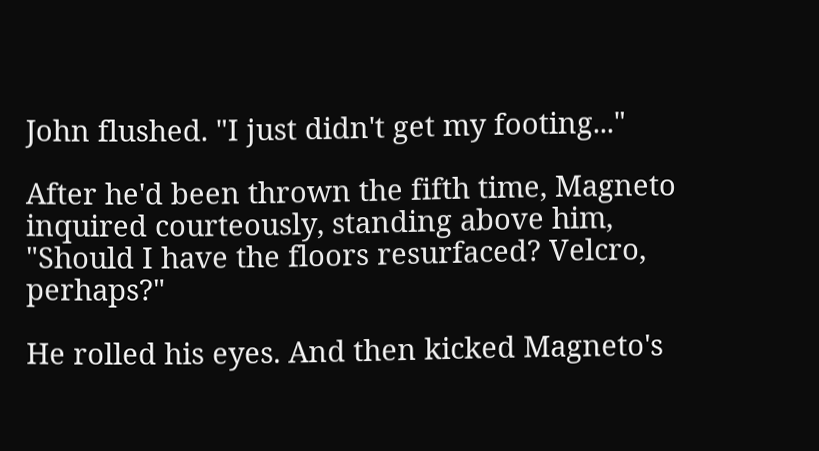John flushed. "I just didn't get my footing..."

After he'd been thrown the fifth time, Magneto inquired courteously, standing above him, "Should I have the floors resurfaced? Velcro, perhaps?"

He rolled his eyes. And then kicked Magneto's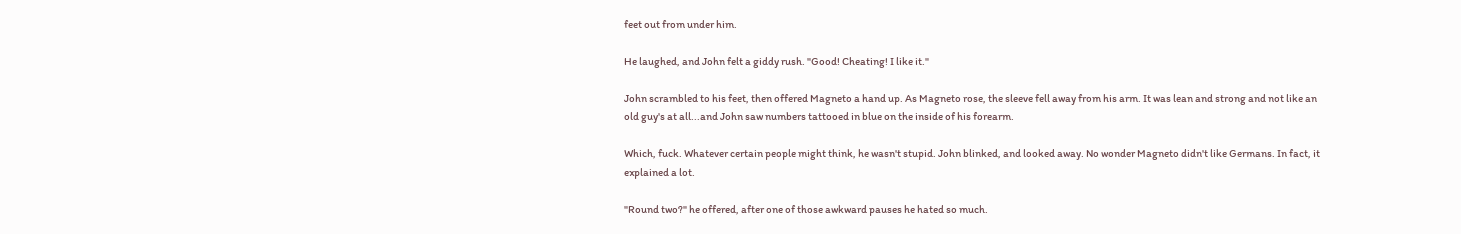feet out from under him.

He laughed, and John felt a giddy rush. "Good! Cheating! I like it."

John scrambled to his feet, then offered Magneto a hand up. As Magneto rose, the sleeve fell away from his arm. It was lean and strong and not like an old guy's at all...and John saw numbers tattooed in blue on the inside of his forearm.

Which, fuck. Whatever certain people might think, he wasn't stupid. John blinked, and looked away. No wonder Magneto didn't like Germans. In fact, it explained a lot.

"Round two?" he offered, after one of those awkward pauses he hated so much.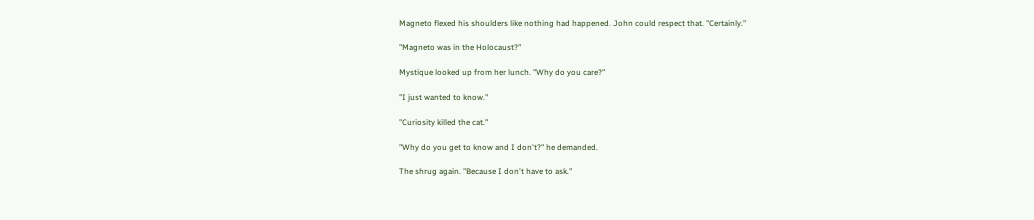Magneto flexed his shoulders like nothing had happened. John could respect that. "Certainly."

"Magneto was in the Holocaust?"

Mystique looked up from her lunch. "Why do you care?"

"I just wanted to know."

"Curiosity killed the cat."

"Why do you get to know and I don't?" he demanded.

The shrug again. "Because I don't have to ask."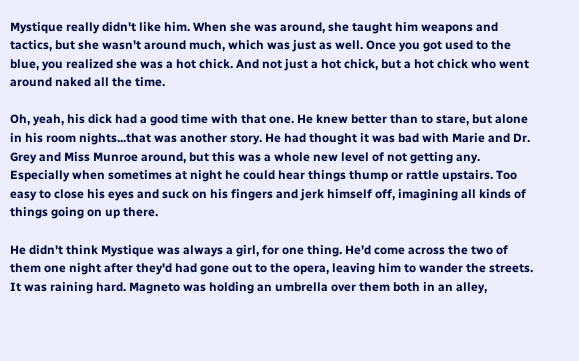Mystique really didn't like him. When she was around, she taught him weapons and tactics, but she wasn't around much, which was just as well. Once you got used to the blue, you realized she was a hot chick. And not just a hot chick, but a hot chick who went around naked all the time.

Oh, yeah, his dick had a good time with that one. He knew better than to stare, but alone in his room nights...that was another story. He had thought it was bad with Marie and Dr. Grey and Miss Munroe around, but this was a whole new level of not getting any. Especially when sometimes at night he could hear things thump or rattle upstairs. Too easy to close his eyes and suck on his fingers and jerk himself off, imagining all kinds of things going on up there.

He didn't think Mystique was always a girl, for one thing. He'd come across the two of them one night after they'd had gone out to the opera, leaving him to wander the streets. It was raining hard. Magneto was holding an umbrella over them both in an alley,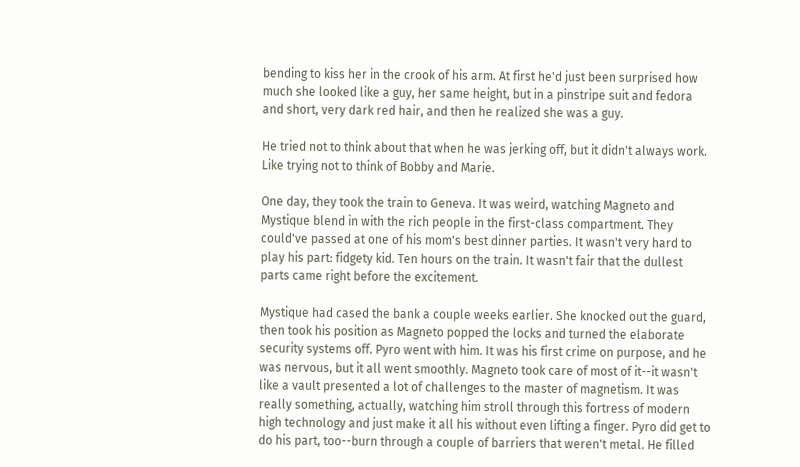bending to kiss her in the crook of his arm. At first he'd just been surprised how much she looked like a guy, her same height, but in a pinstripe suit and fedora and short, very dark red hair, and then he realized she was a guy.

He tried not to think about that when he was jerking off, but it didn't always work. Like trying not to think of Bobby and Marie.

One day, they took the train to Geneva. It was weird, watching Magneto and Mystique blend in with the rich people in the first-class compartment. They could've passed at one of his mom's best dinner parties. It wasn't very hard to play his part: fidgety kid. Ten hours on the train. It wasn't fair that the dullest parts came right before the excitement.

Mystique had cased the bank a couple weeks earlier. She knocked out the guard, then took his position as Magneto popped the locks and turned the elaborate security systems off. Pyro went with him. It was his first crime on purpose, and he was nervous, but it all went smoothly. Magneto took care of most of it--it wasn't like a vault presented a lot of challenges to the master of magnetism. It was really something, actually, watching him stroll through this fortress of modern high technology and just make it all his without even lifting a finger. Pyro did get to do his part, too--burn through a couple of barriers that weren't metal. He filled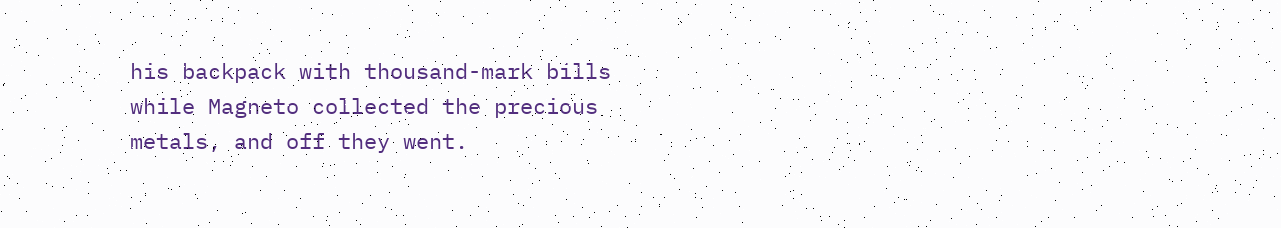his backpack with thousand-mark bills while Magneto collected the precious metals, and off they went.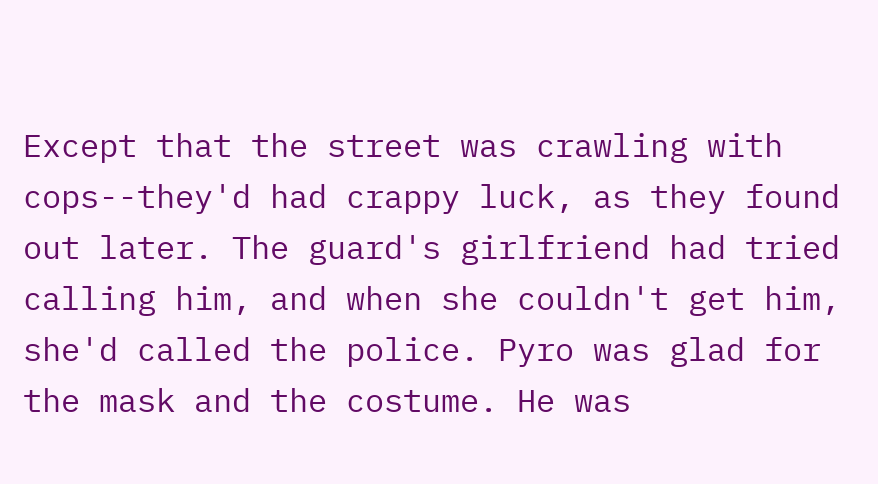Except that the street was crawling with cops--they'd had crappy luck, as they found out later. The guard's girlfriend had tried calling him, and when she couldn't get him, she'd called the police. Pyro was glad for the mask and the costume. He was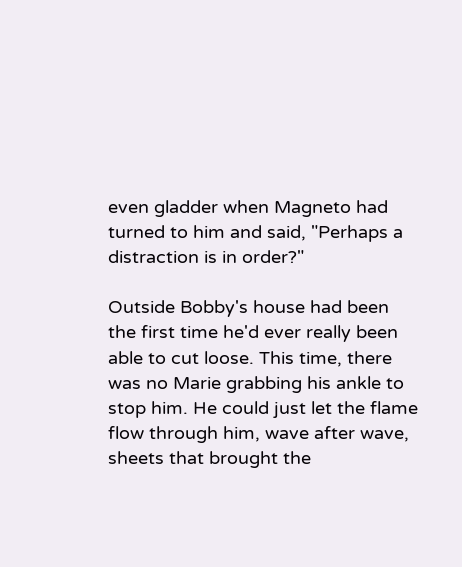even gladder when Magneto had turned to him and said, "Perhaps a distraction is in order?"

Outside Bobby's house had been the first time he'd ever really been able to cut loose. This time, there was no Marie grabbing his ankle to stop him. He could just let the flame flow through him, wave after wave, sheets that brought the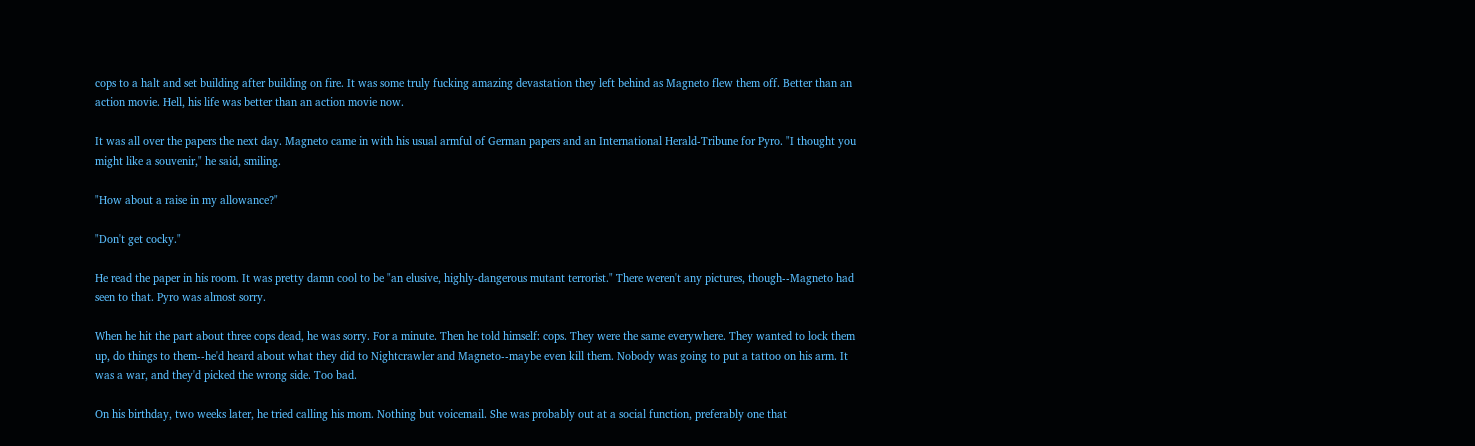cops to a halt and set building after building on fire. It was some truly fucking amazing devastation they left behind as Magneto flew them off. Better than an action movie. Hell, his life was better than an action movie now.

It was all over the papers the next day. Magneto came in with his usual armful of German papers and an International Herald-Tribune for Pyro. "I thought you might like a souvenir," he said, smiling.

"How about a raise in my allowance?"

"Don't get cocky."

He read the paper in his room. It was pretty damn cool to be "an elusive, highly-dangerous mutant terrorist." There weren't any pictures, though--Magneto had seen to that. Pyro was almost sorry.

When he hit the part about three cops dead, he was sorry. For a minute. Then he told himself: cops. They were the same everywhere. They wanted to lock them up, do things to them--he'd heard about what they did to Nightcrawler and Magneto--maybe even kill them. Nobody was going to put a tattoo on his arm. It was a war, and they'd picked the wrong side. Too bad.

On his birthday, two weeks later, he tried calling his mom. Nothing but voicemail. She was probably out at a social function, preferably one that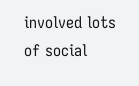involved lots of social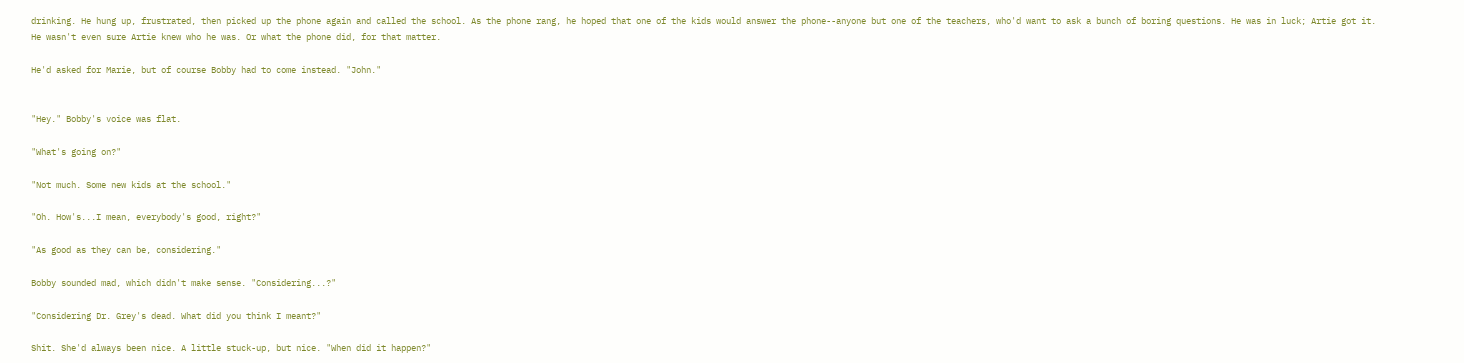drinking. He hung up, frustrated, then picked up the phone again and called the school. As the phone rang, he hoped that one of the kids would answer the phone--anyone but one of the teachers, who'd want to ask a bunch of boring questions. He was in luck; Artie got it. He wasn't even sure Artie knew who he was. Or what the phone did, for that matter.

He'd asked for Marie, but of course Bobby had to come instead. "John."


"Hey." Bobby's voice was flat.

"What's going on?"

"Not much. Some new kids at the school."

"Oh. How's...I mean, everybody's good, right?"

"As good as they can be, considering."

Bobby sounded mad, which didn't make sense. "Considering...?"

"Considering Dr. Grey's dead. What did you think I meant?"

Shit. She'd always been nice. A little stuck-up, but nice. "When did it happen?"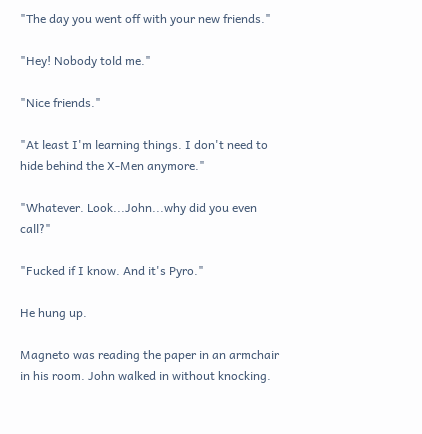"The day you went off with your new friends."

"Hey! Nobody told me."

"Nice friends."

"At least I'm learning things. I don't need to hide behind the X-Men anymore."

"Whatever. Look...John...why did you even call?"

"Fucked if I know. And it's Pyro."

He hung up.

Magneto was reading the paper in an armchair in his room. John walked in without knocking.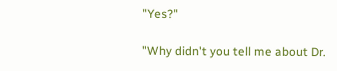"Yes?"

"Why didn't you tell me about Dr.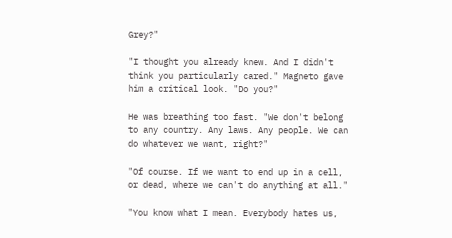Grey?"

"I thought you already knew. And I didn't think you particularly cared." Magneto gave him a critical look. "Do you?"

He was breathing too fast. "We don't belong to any country. Any laws. Any people. We can do whatever we want, right?"

"Of course. If we want to end up in a cell, or dead, where we can't do anything at all."

"You know what I mean. Everybody hates us,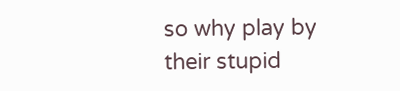so why play by their stupid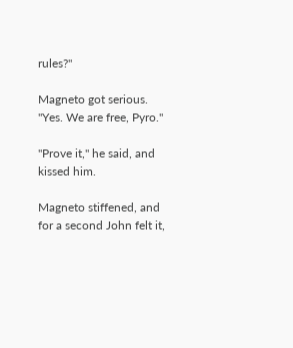rules?"

Magneto got serious. "Yes. We are free, Pyro."

"Prove it," he said, and kissed him.

Magneto stiffened, and for a second John felt it,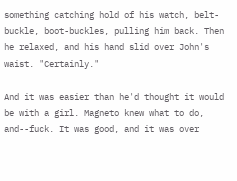something catching hold of his watch, belt-buckle, boot-buckles, pulling him back. Then he relaxed, and his hand slid over John's waist. "Certainly."

And it was easier than he'd thought it would be with a girl. Magneto knew what to do, and--fuck. It was good, and it was over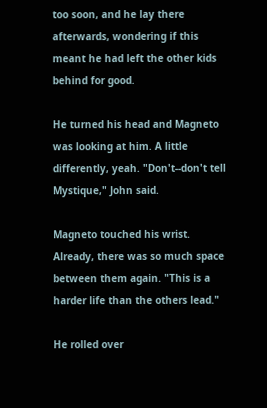too soon, and he lay there afterwards, wondering if this meant he had left the other kids behind for good.

He turned his head and Magneto was looking at him. A little differently, yeah. "Don't--don't tell Mystique," John said.

Magneto touched his wrist. Already, there was so much space between them again. "This is a harder life than the others lead."

He rolled over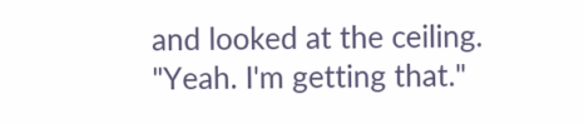and looked at the ceiling. "Yeah. I'm getting that."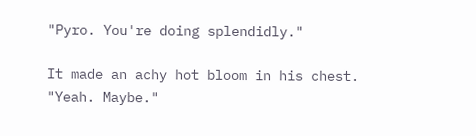"Pyro. You're doing splendidly."

It made an achy hot bloom in his chest. "Yeah. Maybe."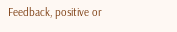Feedback, positive or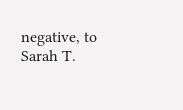negative, to Sarah T.